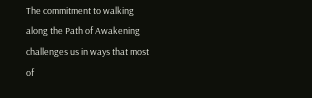The commitment to walking along the Path of Awakening challenges us in ways that most of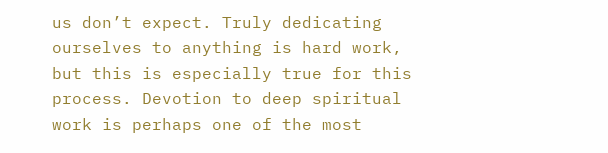us don’t expect. Truly dedicating ourselves to anything is hard work, but this is especially true for this process. Devotion to deep spiritual work is perhaps one of the most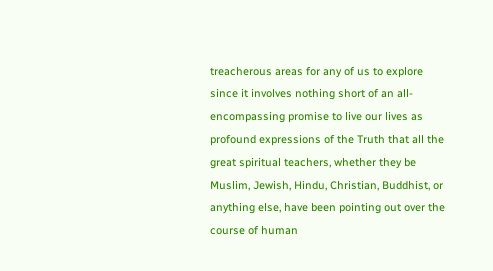treacherous areas for any of us to explore since it involves nothing short of an all-encompassing promise to live our lives as profound expressions of the Truth that all the great spiritual teachers, whether they be Muslim, Jewish, Hindu, Christian, Buddhist, or anything else, have been pointing out over the course of human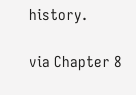history.

via Chapter 8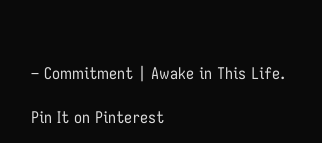– Commitment | Awake in This Life.

Pin It on Pinterest